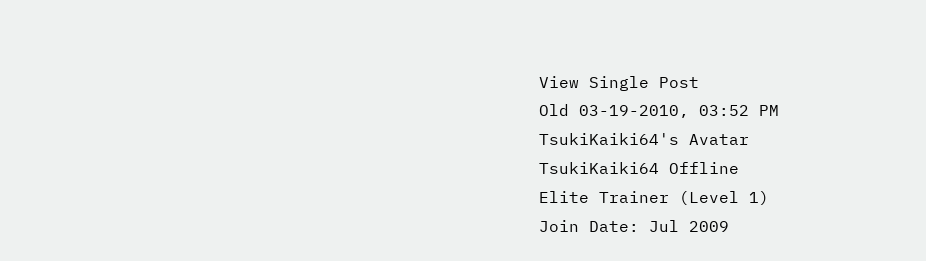View Single Post
Old 03-19-2010, 03:52 PM
TsukiKaiki64's Avatar
TsukiKaiki64 Offline
Elite Trainer (Level 1)
Join Date: Jul 2009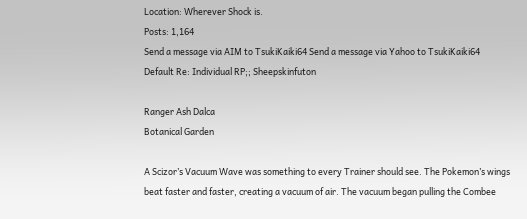Location: Wherever Shock is.
Posts: 1,164
Send a message via AIM to TsukiKaiki64 Send a message via Yahoo to TsukiKaiki64
Default Re: Individual RP;; Sheepskinfuton

Ranger Ash Dalca
Botanical Garden

A Scizor’s Vacuum Wave was something to every Trainer should see. The Pokemon’s wings beat faster and faster, creating a vacuum of air. The vacuum began pulling the Combee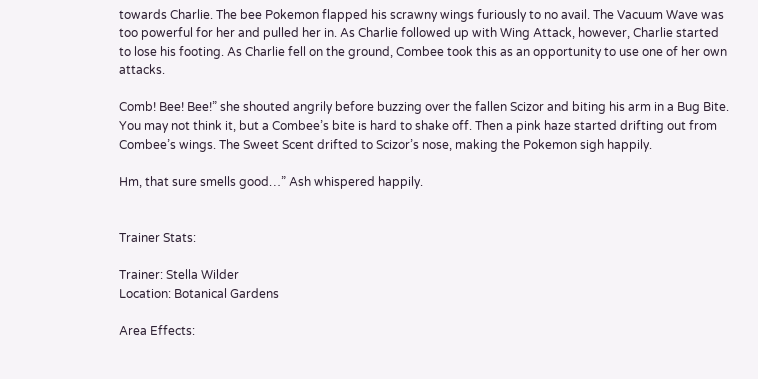towards Charlie. The bee Pokemon flapped his scrawny wings furiously to no avail. The Vacuum Wave was too powerful for her and pulled her in. As Charlie followed up with Wing Attack, however, Charlie started to lose his footing. As Charlie fell on the ground, Combee took this as an opportunity to use one of her own attacks.

Comb! Bee! Bee!” she shouted angrily before buzzing over the fallen Scizor and biting his arm in a Bug Bite. You may not think it, but a Combee’s bite is hard to shake off. Then a pink haze started drifting out from Combee’s wings. The Sweet Scent drifted to Scizor’s nose, making the Pokemon sigh happily.

Hm, that sure smells good…” Ash whispered happily.


Trainer Stats:

Trainer: Stella Wilder
Location: Botanical Gardens

Area Effects: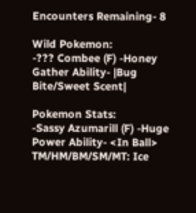Encounters Remaining- 8

Wild Pokemon:
-??? Combee (F) -Honey Gather Ability- |Bug Bite/Sweet Scent|

Pokemon Stats:
-Sassy Azumarill (F) -Huge Power Ability- <In Ball>
TM/HM/BM/SM/MT: Ice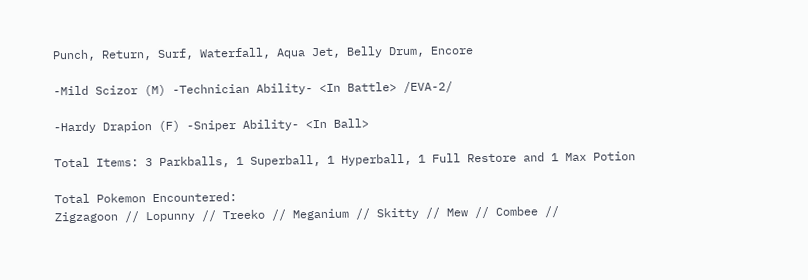Punch, Return, Surf, Waterfall, Aqua Jet, Belly Drum, Encore

-Mild Scizor (M) -Technician Ability- <In Battle> /EVA-2/

-Hardy Drapion (F) -Sniper Ability- <In Ball>

Total Items: 3 Parkballs, 1 Superball, 1 Hyperball, 1 Full Restore and 1 Max Potion

Total Pokemon Encountered:
Zigzagoon // Lopunny // Treeko // Meganium // Skitty // Mew // Combee //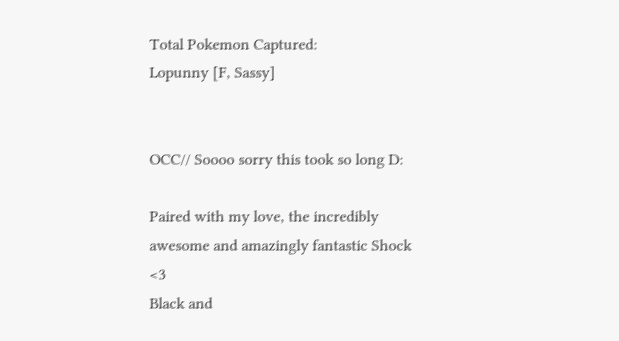Total Pokemon Captured:
Lopunny [F, Sassy]


OCC// Soooo sorry this took so long D:

Paired with my love, the incredibly awesome and amazingly fantastic Shock <3
Black and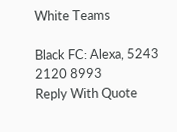White Teams

Black FC: Alexa, 5243 2120 8993
Reply With Quote